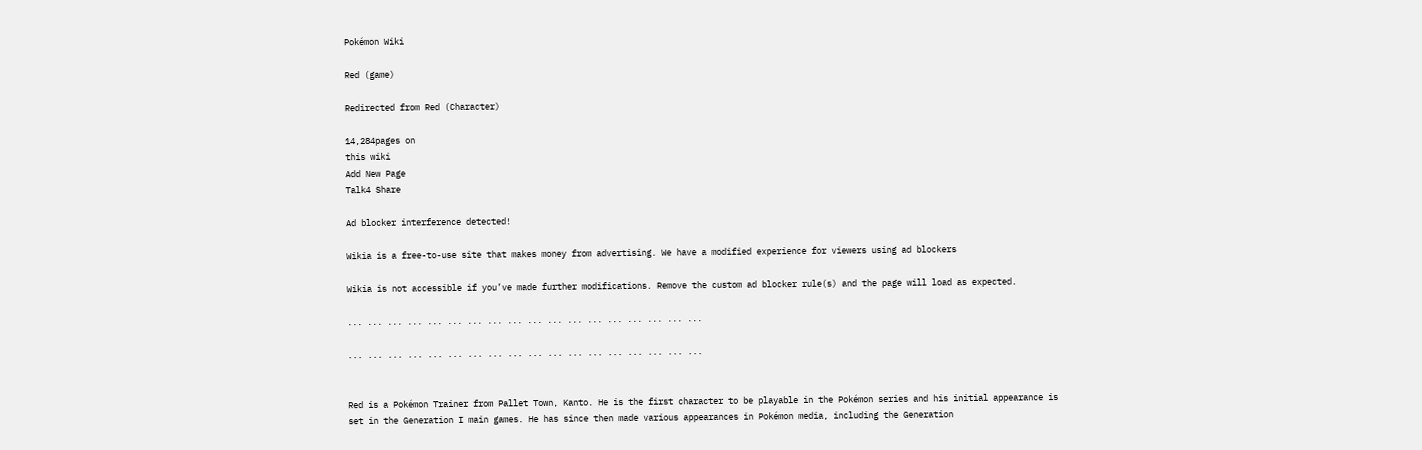Pokémon Wiki

Red (game)

Redirected from Red (Character)

14,284pages on
this wiki
Add New Page
Talk4 Share

Ad blocker interference detected!

Wikia is a free-to-use site that makes money from advertising. We have a modified experience for viewers using ad blockers

Wikia is not accessible if you’ve made further modifications. Remove the custom ad blocker rule(s) and the page will load as expected.

... ... ... ... ... ... ... ... ... ... ... ... ... ... ... ... ... ...

... ... ... ... ... ... ... ... ... ... ... ... ... ... ... ... ... ...


Red is a Pokémon Trainer from Pallet Town, Kanto. He is the first character to be playable in the Pokémon series and his initial appearance is set in the Generation I main games. He has since then made various appearances in Pokémon media, including the Generation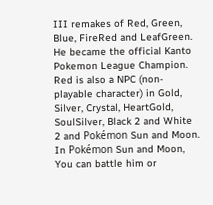III remakes of Red, Green, Blue, FireRed and LeafGreen. He became the official Kanto Pokemon League Champion. Red is also a NPC (non-playable character) in Gold, Silver, Crystal, HeartGold, SoulSilver, Black 2 and White 2 and Pokémon Sun and Moon. In Pokémon Sun and Moon, You can battle him or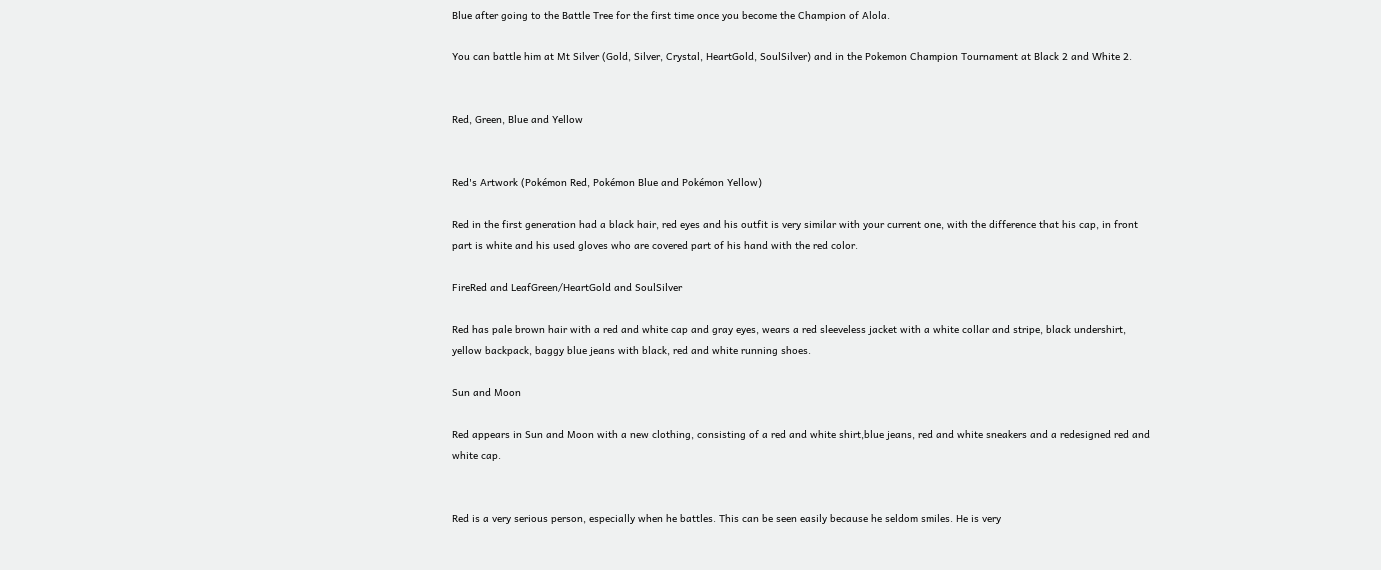Blue after going to the Battle Tree for the first time once you become the Champion of Alola.

You can battle him at Mt Silver (Gold, Silver, Crystal, HeartGold, SoulSilver) and in the Pokemon Champion Tournament at Black 2 and White 2.


Red, Green, Blue and Yellow


Red's Artwork (Pokémon Red, Pokémon Blue and Pokémon Yellow)

Red in the first generation had a black hair, red eyes and his outfit is very similar with your current one, with the difference that his cap, in front part is white and his used gloves who are covered part of his hand with the red color.

FireRed and LeafGreen/HeartGold and SoulSilver

Red has pale brown hair with a red and white cap and gray eyes, wears a red sleeveless jacket with a white collar and stripe, black undershirt, yellow backpack, baggy blue jeans with black, red and white running shoes.

Sun and Moon

Red appears in Sun and Moon with a new clothing, consisting of a red and white shirt,blue jeans, red and white sneakers and a redesigned red and white cap.


Red is a very serious person, especially when he battles. This can be seen easily because he seldom smiles. He is very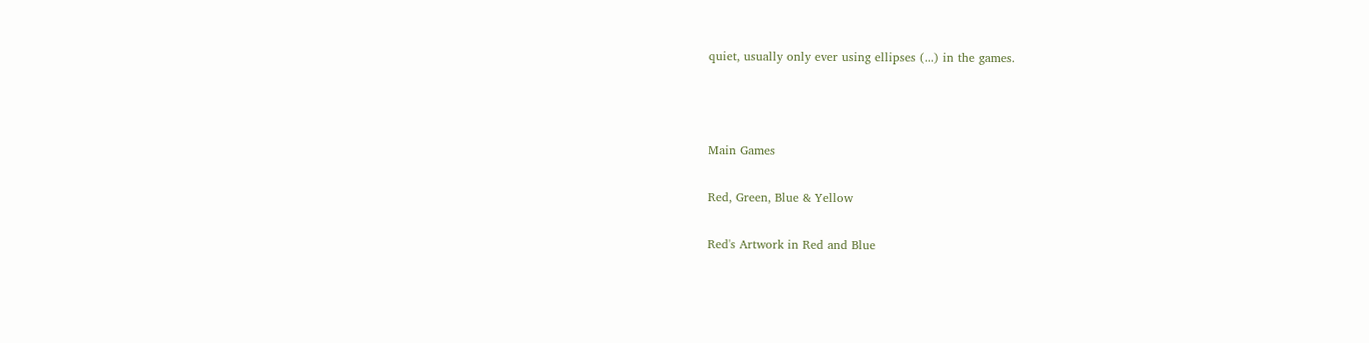quiet, usually only ever using ellipses (...) in the games.



Main Games

Red, Green, Blue & Yellow

Red's Artwork in Red and Blue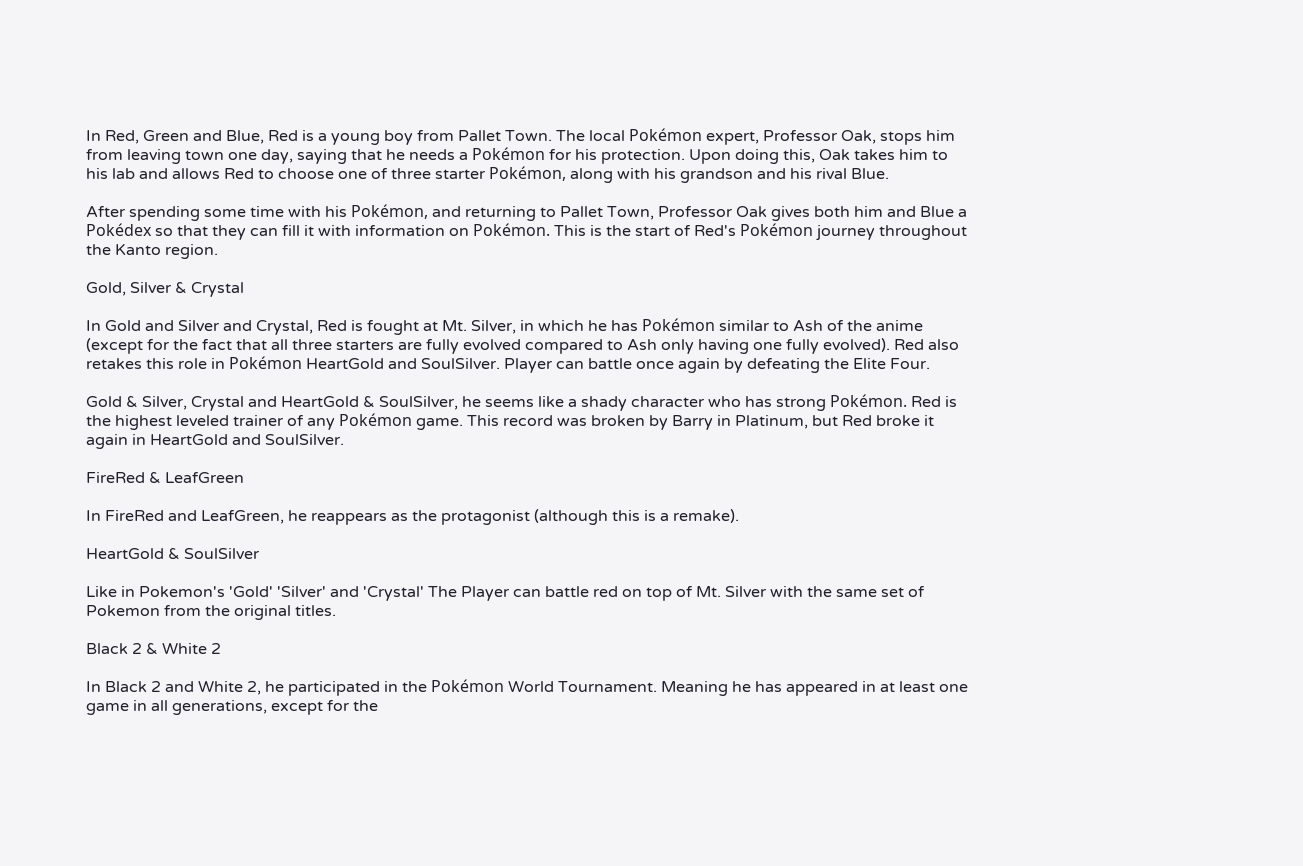In Red, Green and Blue, Red is a young boy from Pallet Town. The local Pokémon expert, Professor Oak, stops him from leaving town one day, saying that he needs a Pokémon for his protection. Upon doing this, Oak takes him to his lab and allows Red to choose one of three starter Pokémon, along with his grandson and his rival Blue.

After spending some time with his Pokémon, and returning to Pallet Town, Professor Oak gives both him and Blue a Pokédex so that they can fill it with information on Pokémon. This is the start of Red's Pokémon journey throughout the Kanto region.

Gold, Silver & Crystal

In Gold and Silver and Crystal, Red is fought at Mt. Silver, in which he has Pokémon similar to Ash of the anime (except for the fact that all three starters are fully evolved compared to Ash only having one fully evolved). Red also retakes this role in Pokémon HeartGold and SoulSilver. Player can battle once again by defeating the Elite Four.

Gold & Silver, Crystal and HeartGold & SoulSilver, he seems like a shady character who has strong Pokémon. Red is the highest leveled trainer of any Pokémon game. This record was broken by Barry in Platinum, but Red broke it again in HeartGold and SoulSilver.

FireRed & LeafGreen

In FireRed and LeafGreen, he reappears as the protagonist (although this is a remake).

HeartGold & SoulSilver

Like in Pokemon's 'Gold' 'Silver' and 'Crystal' The Player can battle red on top of Mt. Silver with the same set of Pokemon from the original titles.

Black 2 & White 2

In Black 2 and White 2, he participated in the Pokémon World Tournament. Meaning he has appeared in at least one game in all generations, except for the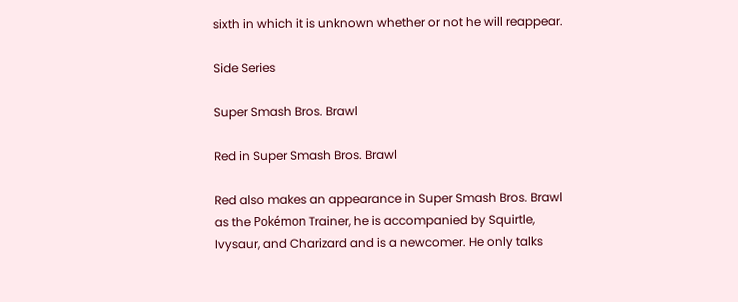sixth in which it is unknown whether or not he will reappear.

Side Series

Super Smash Bros. Brawl

Red in Super Smash Bros. Brawl

Red also makes an appearance in Super Smash Bros. Brawl as the Pokémon Trainer, he is accompanied by Squirtle, Ivysaur, and Charizard and is a newcomer. He only talks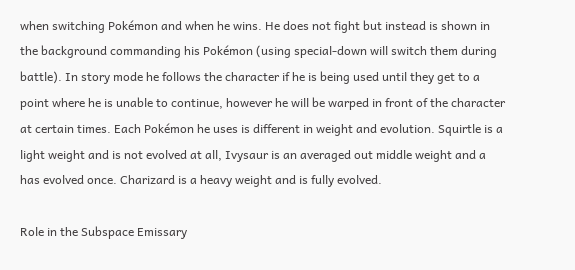when switching Pokémon and when he wins. He does not fight but instead is shown in the background commanding his Pokémon (using special-down will switch them during battle). In story mode he follows the character if he is being used until they get to a point where he is unable to continue, however he will be warped in front of the character at certain times. Each Pokémon he uses is different in weight and evolution. Squirtle is a light weight and is not evolved at all, Ivysaur is an averaged out middle weight and a has evolved once. Charizard is a heavy weight and is fully evolved.

Role in the Subspace Emissary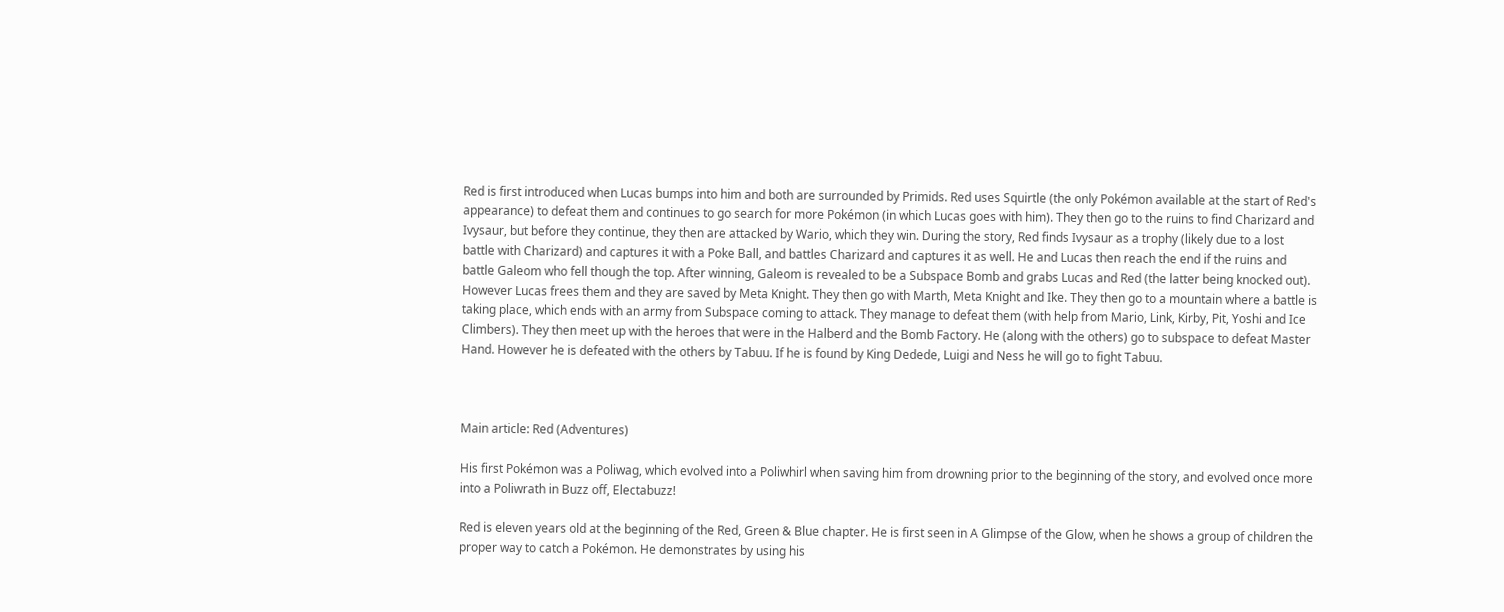Red is first introduced when Lucas bumps into him and both are surrounded by Primids. Red uses Squirtle (the only Pokémon available at the start of Red's appearance) to defeat them and continues to go search for more Pokémon (in which Lucas goes with him). They then go to the ruins to find Charizard and Ivysaur, but before they continue, they then are attacked by Wario, which they win. During the story, Red finds Ivysaur as a trophy (likely due to a lost battle with Charizard) and captures it with a Poke Ball, and battles Charizard and captures it as well. He and Lucas then reach the end if the ruins and battle Galeom who fell though the top. After winning, Galeom is revealed to be a Subspace Bomb and grabs Lucas and Red (the latter being knocked out). However Lucas frees them and they are saved by Meta Knight. They then go with Marth, Meta Knight and Ike. They then go to a mountain where a battle is taking place, which ends with an army from Subspace coming to attack. They manage to defeat them (with help from Mario, Link, Kirby, Pit, Yoshi and Ice Climbers). They then meet up with the heroes that were in the Halberd and the Bomb Factory. He (along with the others) go to subspace to defeat Master Hand. However he is defeated with the others by Tabuu. If he is found by King Dedede, Luigi and Ness he will go to fight Tabuu.



Main article: Red (Adventures)

His first Pokémon was a Poliwag, which evolved into a Poliwhirl when saving him from drowning prior to the beginning of the story, and evolved once more into a Poliwrath in Buzz off, Electabuzz!

Red is eleven years old at the beginning of the Red, Green & Blue chapter. He is first seen in A Glimpse of the Glow, when he shows a group of children the proper way to catch a Pokémon. He demonstrates by using his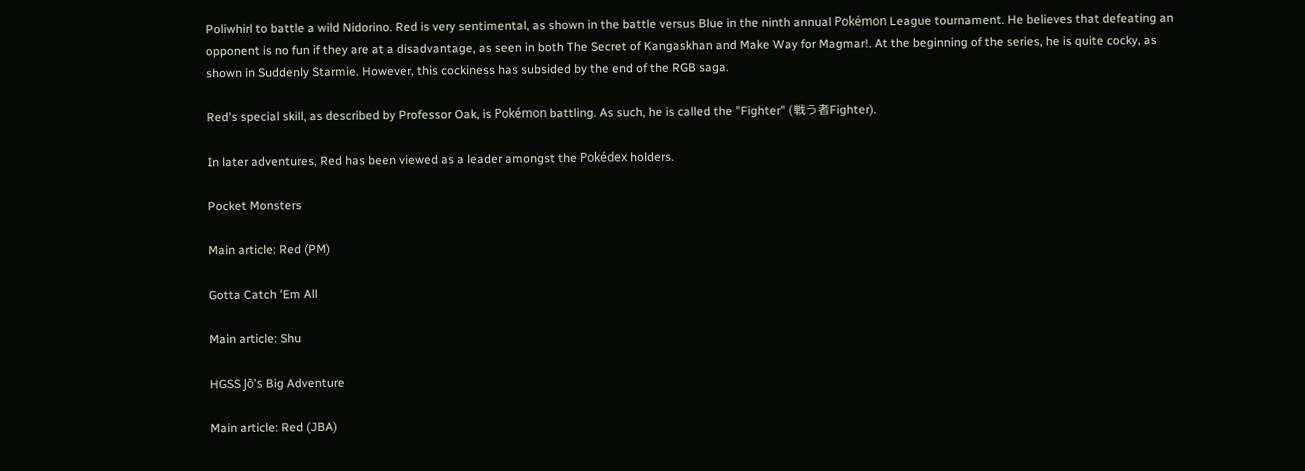Poliwhirl to battle a wild Nidorino. Red is very sentimental, as shown in the battle versus Blue in the ninth annual Pokémon League tournament. He believes that defeating an opponent is no fun if they are at a disadvantage, as seen in both The Secret of Kangaskhan and Make Way for Magmar!. At the beginning of the series, he is quite cocky, as shown in Suddenly Starmie. However, this cockiness has subsided by the end of the RGB saga.

Red's special skill, as described by Professor Oak, is Pokémon battling. As such, he is called the "Fighter" (戦う者Fighter).

In later adventures, Red has been viewed as a leader amongst the Pokédex holders.

Pocket Monsters

Main article: Red (PM)

Gotta Catch 'Em All

Main article: Shu

HGSS Jō's Big Adventure

Main article: Red (JBA)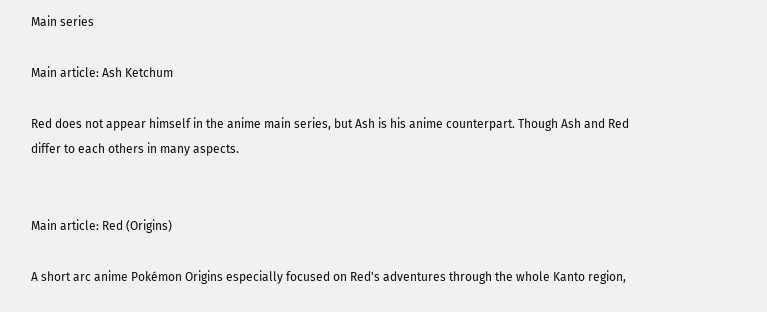Main series

Main article: Ash Ketchum

Red does not appear himself in the anime main series, but Ash is his anime counterpart. Though Ash and Red differ to each others in many aspects.


Main article: Red (Origins)

A short arc anime Pokémon Origins especially focused on Red's adventures through the whole Kanto region,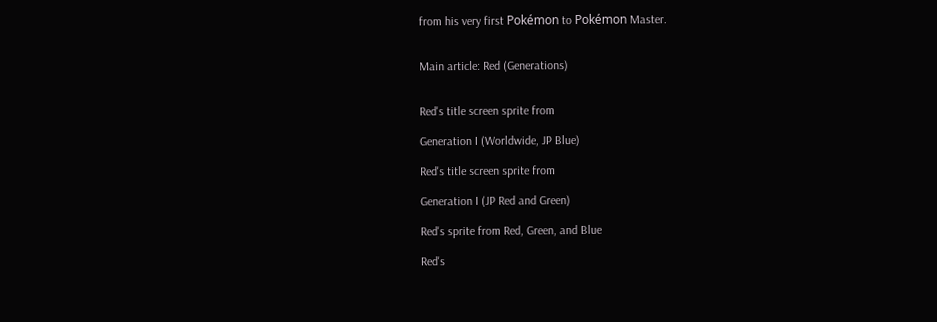from his very first Pokémon to Pokémon Master.


Main article: Red (Generations)


Red's title screen sprite from

Generation I (Worldwide, JP Blue)

Red's title screen sprite from

Generation I (JP Red and Green)

Red's sprite from Red, Green, and Blue

Red's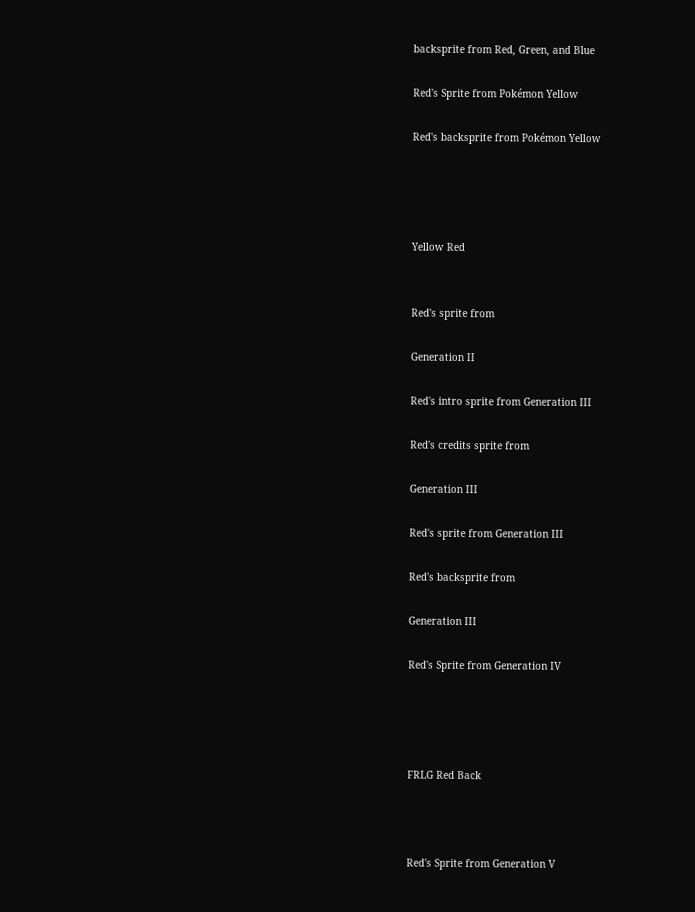backsprite from Red, Green, and Blue

Red's Sprite from Pokémon Yellow

Red's backsprite from Pokémon Yellow




Yellow Red


Red's sprite from

Generation II

Red's intro sprite from Generation III

Red's credits sprite from

Generation III

Red's sprite from Generation III

Red's backsprite from

Generation III

Red's Sprite from Generation IV




FRLG Red Back



Red's Sprite from Generation V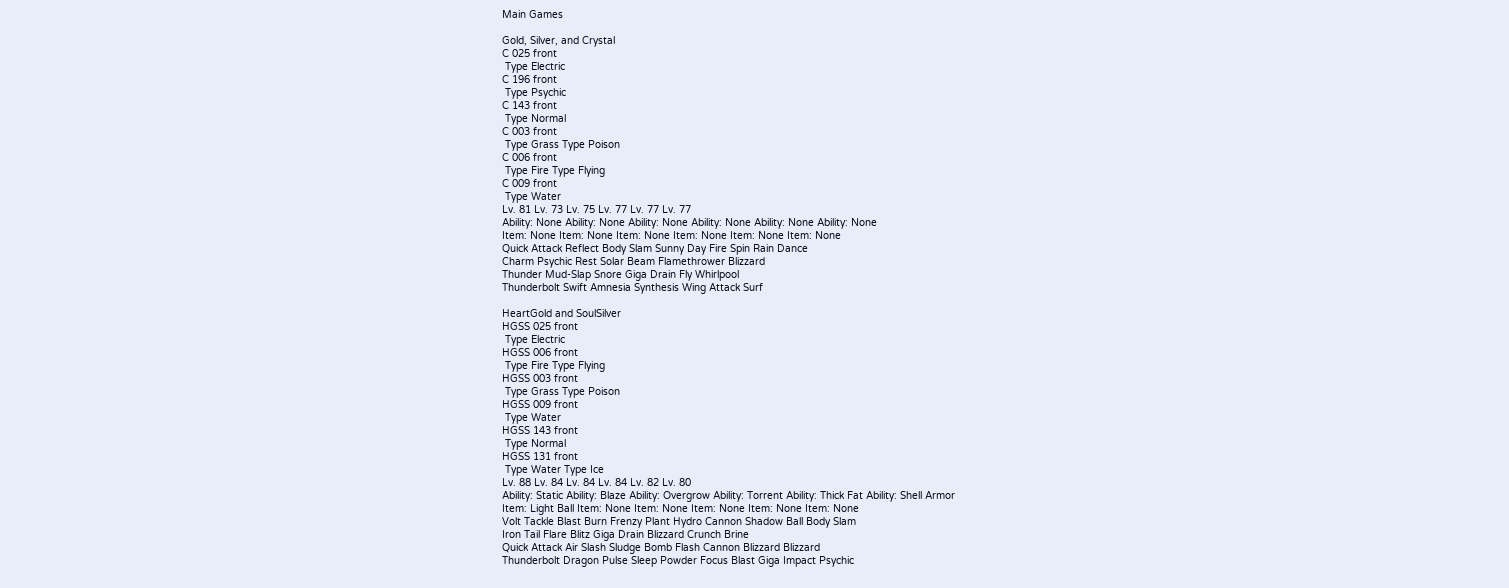Main Games

Gold, Silver, and Crystal
C 025 front
 Type Electric
C 196 front
 Type Psychic
C 143 front
 Type Normal
C 003 front
 Type Grass Type Poison
C 006 front
 Type Fire Type Flying
C 009 front
 Type Water
Lv. 81 Lv. 73 Lv. 75 Lv. 77 Lv. 77 Lv. 77
Ability: None Ability: None Ability: None Ability: None Ability: None Ability: None
Item: None Item: None Item: None Item: None Item: None Item: None
Quick Attack Reflect Body Slam Sunny Day Fire Spin Rain Dance
Charm Psychic Rest Solar Beam Flamethrower Blizzard
Thunder Mud-Slap Snore Giga Drain Fly Whirlpool
Thunderbolt Swift Amnesia Synthesis Wing Attack Surf

HeartGold and SoulSilver
HGSS 025 front
 Type Electric
HGSS 006 front
 Type Fire Type Flying
HGSS 003 front
 Type Grass Type Poison
HGSS 009 front
 Type Water
HGSS 143 front
 Type Normal
HGSS 131 front
 Type Water Type Ice
Lv. 88 Lv. 84 Lv. 84 Lv. 84 Lv. 82 Lv. 80
Ability: Static Ability: Blaze Ability: Overgrow Ability: Torrent Ability: Thick Fat Ability: Shell Armor
Item: Light Ball Item: None Item: None Item: None Item: None Item: None
Volt Tackle Blast Burn Frenzy Plant Hydro Cannon Shadow Ball Body Slam
Iron Tail Flare Blitz Giga Drain Blizzard Crunch Brine
Quick Attack Air Slash Sludge Bomb Flash Cannon Blizzard Blizzard
Thunderbolt Dragon Pulse Sleep Powder Focus Blast Giga Impact Psychic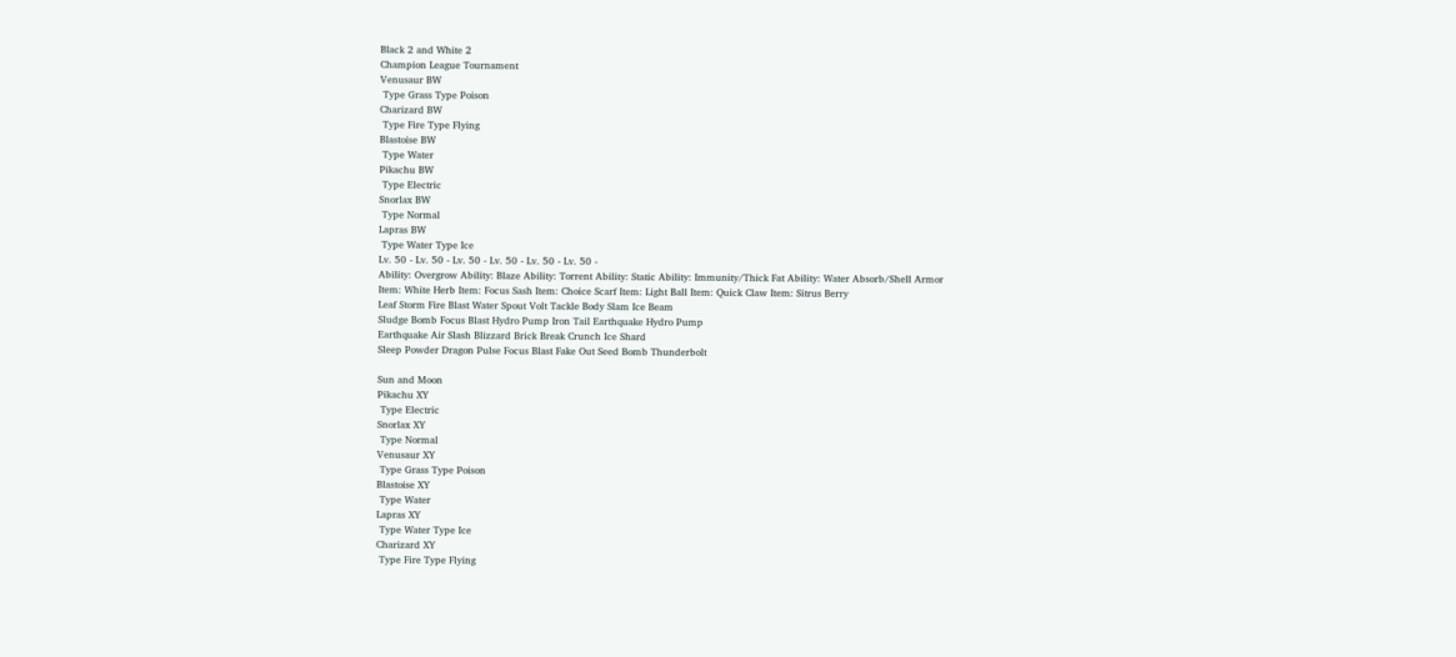Black 2 and White 2
Champion League Tournament
Venusaur BW
 Type Grass Type Poison
Charizard BW
 Type Fire Type Flying
Blastoise BW
 Type Water
Pikachu BW
 Type Electric
Snorlax BW
 Type Normal
Lapras BW
 Type Water Type Ice
Lv. 50 - Lv. 50 - Lv. 50 - Lv. 50 - Lv. 50 - Lv. 50 -
Ability: Overgrow Ability: Blaze Ability: Torrent Ability: Static Ability: Immunity/Thick Fat Ability: Water Absorb/Shell Armor
Item: White Herb Item: Focus Sash Item: Choice Scarf Item: Light Ball Item: Quick Claw Item: Sitrus Berry
Leaf Storm Fire Blast Water Spout Volt Tackle Body Slam Ice Beam
Sludge Bomb Focus Blast Hydro Pump Iron Tail Earthquake Hydro Pump
Earthquake Air Slash Blizzard Brick Break Crunch Ice Shard
Sleep Powder Dragon Pulse Focus Blast Fake Out Seed Bomb Thunderbolt

Sun and Moon
Pikachu XY
 Type Electric
Snorlax XY
 Type Normal
Venusaur XY
 Type Grass Type Poison
Blastoise XY
 Type Water
Lapras XY
 Type Water Type Ice
Charizard XY
 Type Fire Type Flying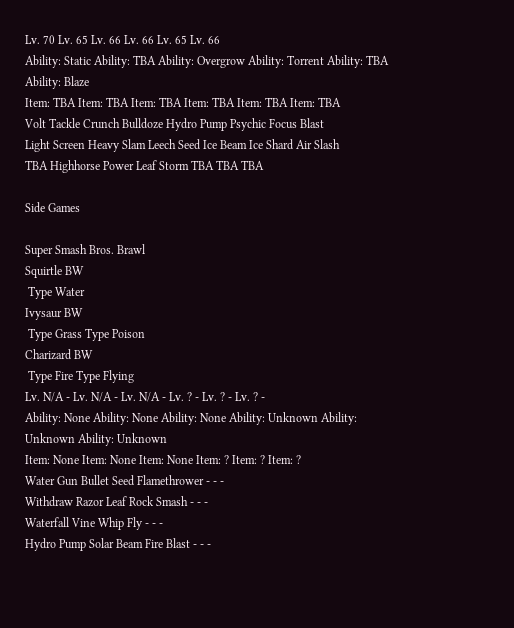Lv. 70 Lv. 65 Lv. 66 Lv. 66 Lv. 65 Lv. 66
Ability: Static Ability: TBA Ability: Overgrow Ability: Torrent Ability: TBA Ability: Blaze
Item: TBA Item: TBA Item: TBA Item: TBA Item: TBA Item: TBA
Volt Tackle Crunch Bulldoze Hydro Pump Psychic Focus Blast
Light Screen Heavy Slam Leech Seed Ice Beam Ice Shard Air Slash
TBA Highhorse Power Leaf Storm TBA TBA TBA

Side Games

Super Smash Bros. Brawl
Squirtle BW
 Type Water
Ivysaur BW
 Type Grass Type Poison
Charizard BW
 Type Fire Type Flying
Lv. N/A - Lv. N/A - Lv. N/A - Lv. ? - Lv. ? - Lv. ? -
Ability: None Ability: None Ability: None Ability: Unknown Ability: Unknown Ability: Unknown
Item: None Item: None Item: None Item: ? Item: ? Item: ?
Water Gun Bullet Seed Flamethrower - - -
Withdraw Razor Leaf Rock Smash - - -
Waterfall Vine Whip Fly - - -
Hydro Pump Solar Beam Fire Blast - - -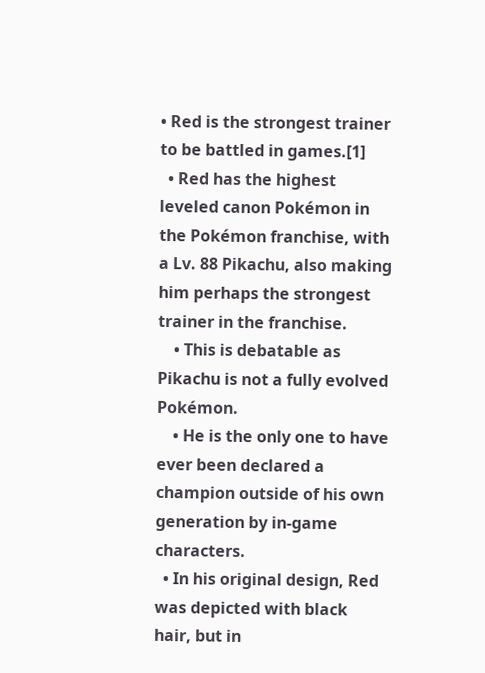• Red is the strongest trainer to be battled in games.[1]
  • Red has the highest leveled canon Pokémon in the Pokémon franchise, with a Lv. 88 Pikachu, also making him perhaps the strongest trainer in the franchise.
    • This is debatable as Pikachu is not a fully evolved Pokémon.
    • He is the only one to have ever been declared a champion outside of his own generation by in-game characters.
  • In his original design, Red was depicted with black hair, but in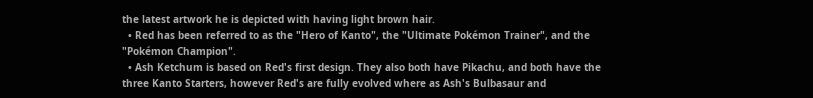the latest artwork he is depicted with having light brown hair.
  • Red has been referred to as the "Hero of Kanto", the "Ultimate Pokémon Trainer", and the "Pokémon Champion".
  • Ash Ketchum is based on Red's first design. They also both have Pikachu, and both have the three Kanto Starters, however Red's are fully evolved where as Ash's Bulbasaur and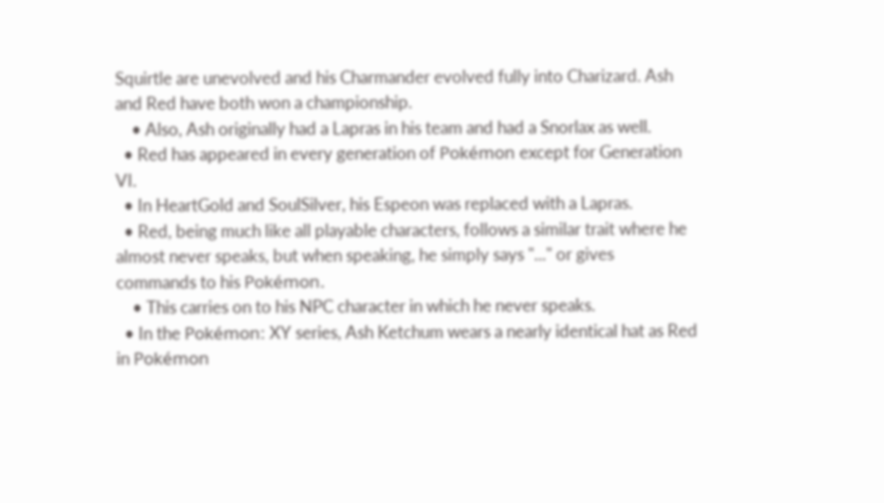Squirtle are unevolved and his Charmander evolved fully into Charizard. Ash and Red have both won a championship.
    • Also, Ash originally had a Lapras in his team and had a Snorlax as well.
  • Red has appeared in every generation of Pokémon except for Generation VI.
  • In HeartGold and SoulSilver, his Espeon was replaced with a Lapras.
  • Red, being much like all playable characters, follows a similar trait where he almost never speaks, but when speaking, he simply says "..." or gives commands to his Pokémon.
    • This carries on to his NPC character in which he never speaks.
  • In the Pokémon: XY series, Ash Ketchum wears a nearly identical hat as Red in Pokémon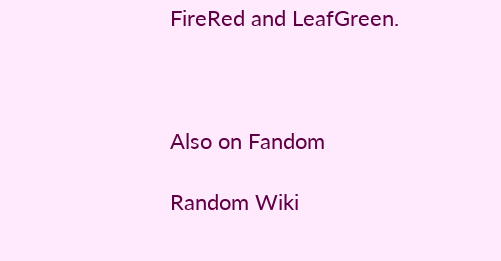FireRed and LeafGreen.



Also on Fandom

Random Wiki